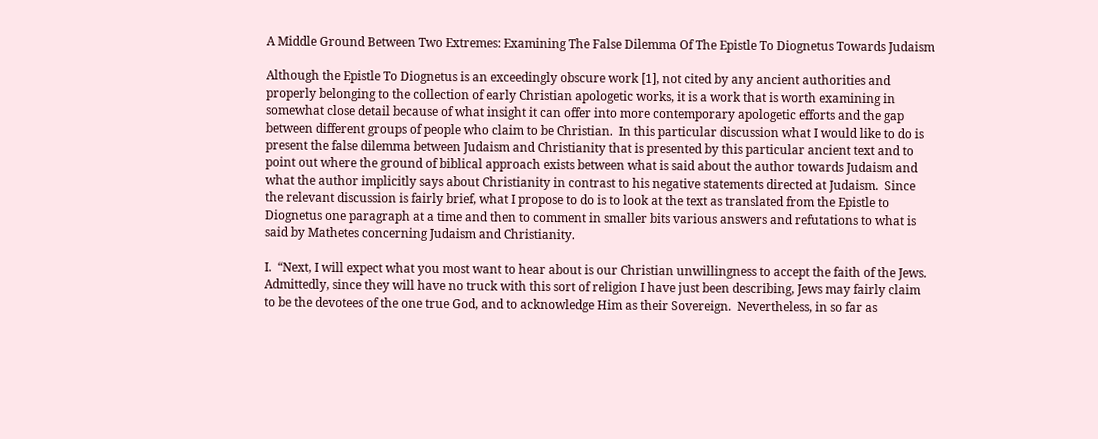A Middle Ground Between Two Extremes: Examining The False Dilemma Of The Epistle To Diognetus Towards Judaism

Although the Epistle To Diognetus is an exceedingly obscure work [1], not cited by any ancient authorities and properly belonging to the collection of early Christian apologetic works, it is a work that is worth examining in somewhat close detail because of what insight it can offer into more contemporary apologetic efforts and the gap between different groups of people who claim to be Christian.  In this particular discussion what I would like to do is present the false dilemma between Judaism and Christianity that is presented by this particular ancient text and to point out where the ground of biblical approach exists between what is said about the author towards Judaism and what the author implicitly says about Christianity in contrast to his negative statements directed at Judaism.  Since the relevant discussion is fairly brief, what I propose to do is to look at the text as translated from the Epistle to Diognetus one paragraph at a time and then to comment in smaller bits various answers and refutations to what is said by Mathetes concerning Judaism and Christianity.

I.  “Next, I will expect what you most want to hear about is our Christian unwillingness to accept the faith of the Jews.  Admittedly, since they will have no truck with this sort of religion I have just been describing, Jews may fairly claim to be the devotees of the one true God, and to acknowledge Him as their Sovereign.  Nevertheless, in so far as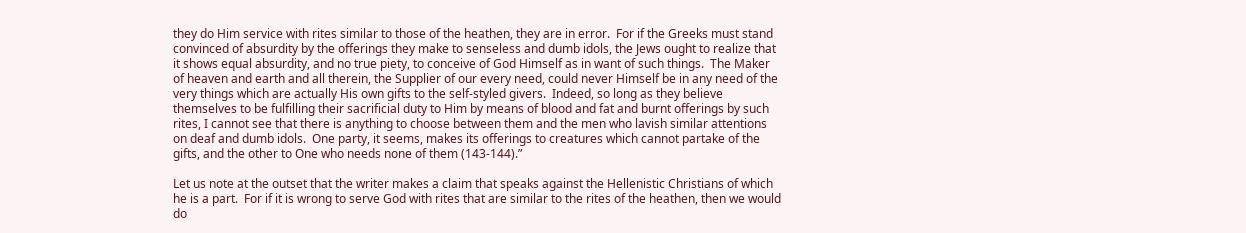they do Him service with rites similar to those of the heathen, they are in error.  For if the Greeks must stand convinced of absurdity by the offerings they make to senseless and dumb idols, the Jews ought to realize that it shows equal absurdity, and no true piety, to conceive of God Himself as in want of such things.  The Maker of heaven and earth and all therein, the Supplier of our every need, could never Himself be in any need of the very things which are actually His own gifts to the self-styled givers.  Indeed, so long as they believe themselves to be fulfilling their sacrificial duty to Him by means of blood and fat and burnt offerings by such rites, I cannot see that there is anything to choose between them and the men who lavish similar attentions on deaf and dumb idols.  One party, it seems, makes its offerings to creatures which cannot partake of the gifts, and the other to One who needs none of them (143-144).”

Let us note at the outset that the writer makes a claim that speaks against the Hellenistic Christians of which he is a part.  For if it is wrong to serve God with rites that are similar to the rites of the heathen, then we would do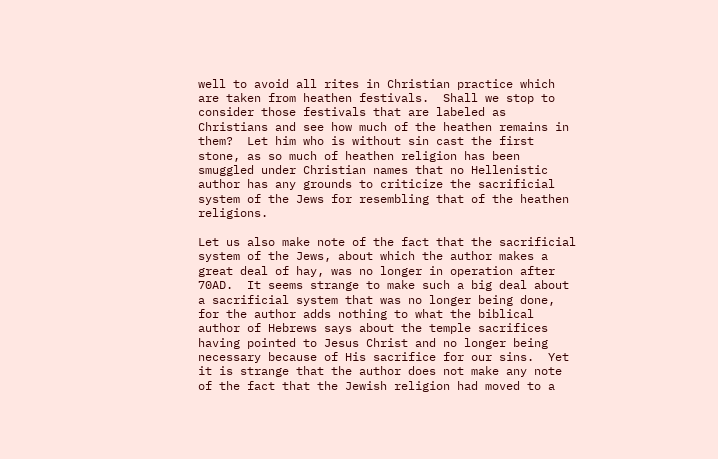well to avoid all rites in Christian practice which are taken from heathen festivals.  Shall we stop to consider those festivals that are labeled as Christians and see how much of the heathen remains in them?  Let him who is without sin cast the first stone, as so much of heathen religion has been smuggled under Christian names that no Hellenistic author has any grounds to criticize the sacrificial system of the Jews for resembling that of the heathen religions.

Let us also make note of the fact that the sacrificial system of the Jews, about which the author makes a great deal of hay, was no longer in operation after 70AD.  It seems strange to make such a big deal about a sacrificial system that was no longer being done, for the author adds nothing to what the biblical author of Hebrews says about the temple sacrifices having pointed to Jesus Christ and no longer being necessary because of His sacrifice for our sins.  Yet it is strange that the author does not make any note of the fact that the Jewish religion had moved to a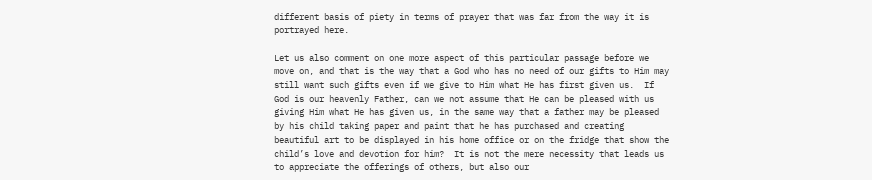different basis of piety in terms of prayer that was far from the way it is portrayed here.

Let us also comment on one more aspect of this particular passage before we move on, and that is the way that a God who has no need of our gifts to Him may still want such gifts even if we give to Him what He has first given us.  If God is our heavenly Father, can we not assume that He can be pleased with us giving Him what He has given us, in the same way that a father may be pleased by his child taking paper and paint that he has purchased and creating beautiful art to be displayed in his home office or on the fridge that show the child’s love and devotion for him?  It is not the mere necessity that leads us to appreciate the offerings of others, but also our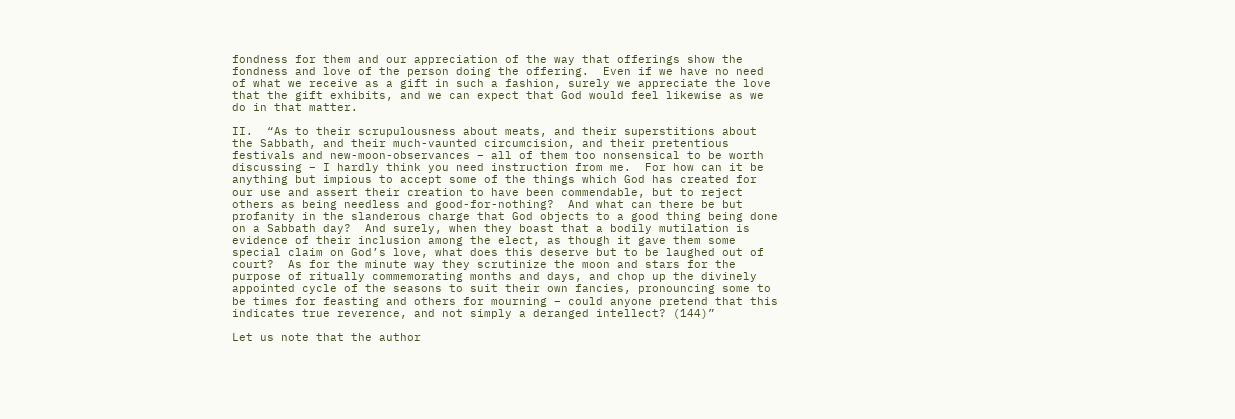fondness for them and our appreciation of the way that offerings show the fondness and love of the person doing the offering.  Even if we have no need of what we receive as a gift in such a fashion, surely we appreciate the love that the gift exhibits, and we can expect that God would feel likewise as we do in that matter.

II.  “As to their scrupulousness about meats, and their superstitions about the Sabbath, and their much-vaunted circumcision, and their pretentious festivals and new-moon-observances – all of them too nonsensical to be worth discussing – I hardly think you need instruction from me.  For how can it be anything but impious to accept some of the things which God has created for our use and assert their creation to have been commendable, but to reject others as being needless and good-for-nothing?  And what can there be but profanity in the slanderous charge that God objects to a good thing being done on a Sabbath day?  And surely, when they boast that a bodily mutilation is evidence of their inclusion among the elect, as though it gave them some special claim on God’s love, what does this deserve but to be laughed out of court?  As for the minute way they scrutinize the moon and stars for the purpose of ritually commemorating months and days, and chop up the divinely appointed cycle of the seasons to suit their own fancies, pronouncing some to be times for feasting and others for mourning – could anyone pretend that this indicates true reverence, and not simply a deranged intellect? (144)”

Let us note that the author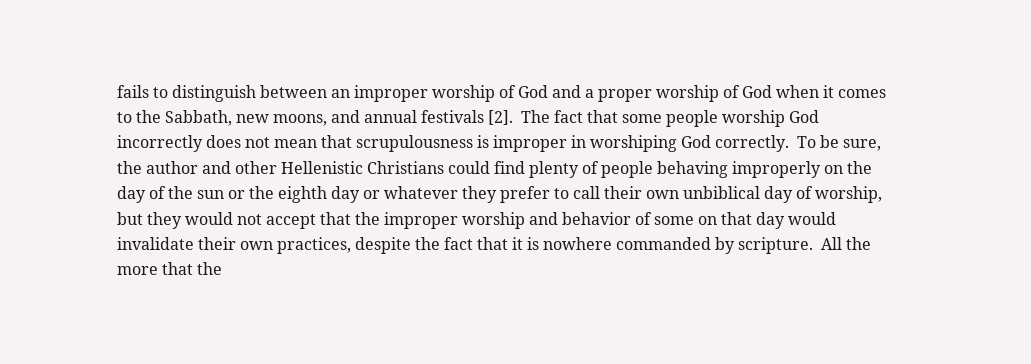fails to distinguish between an improper worship of God and a proper worship of God when it comes to the Sabbath, new moons, and annual festivals [2].  The fact that some people worship God incorrectly does not mean that scrupulousness is improper in worshiping God correctly.  To be sure, the author and other Hellenistic Christians could find plenty of people behaving improperly on the day of the sun or the eighth day or whatever they prefer to call their own unbiblical day of worship, but they would not accept that the improper worship and behavior of some on that day would invalidate their own practices, despite the fact that it is nowhere commanded by scripture.  All the more that the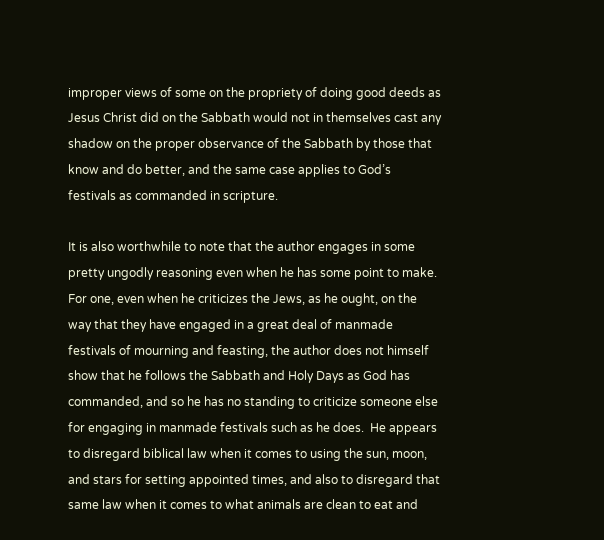improper views of some on the propriety of doing good deeds as Jesus Christ did on the Sabbath would not in themselves cast any shadow on the proper observance of the Sabbath by those that know and do better, and the same case applies to God’s festivals as commanded in scripture.

It is also worthwhile to note that the author engages in some pretty ungodly reasoning even when he has some point to make.  For one, even when he criticizes the Jews, as he ought, on the way that they have engaged in a great deal of manmade festivals of mourning and feasting, the author does not himself show that he follows the Sabbath and Holy Days as God has commanded, and so he has no standing to criticize someone else for engaging in manmade festivals such as he does.  He appears to disregard biblical law when it comes to using the sun, moon, and stars for setting appointed times, and also to disregard that same law when it comes to what animals are clean to eat and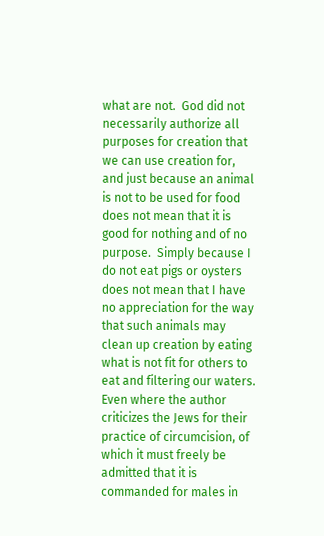what are not.  God did not necessarily authorize all purposes for creation that we can use creation for, and just because an animal is not to be used for food does not mean that it is good for nothing and of no purpose.  Simply because I do not eat pigs or oysters does not mean that I have no appreciation for the way that such animals may clean up creation by eating what is not fit for others to eat and filtering our waters.  Even where the author criticizes the Jews for their practice of circumcision, of which it must freely be admitted that it is commanded for males in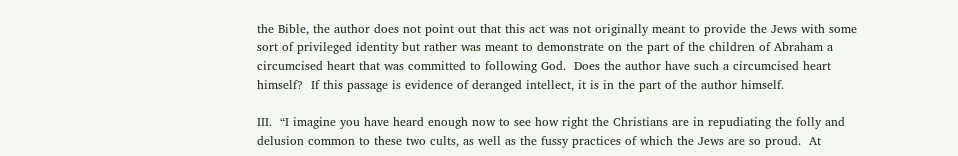the Bible, the author does not point out that this act was not originally meant to provide the Jews with some sort of privileged identity but rather was meant to demonstrate on the part of the children of Abraham a circumcised heart that was committed to following God.  Does the author have such a circumcised heart himself?  If this passage is evidence of deranged intellect, it is in the part of the author himself.

III.  “I imagine you have heard enough now to see how right the Christians are in repudiating the folly and delusion common to these two cults, as well as the fussy practices of which the Jews are so proud.  At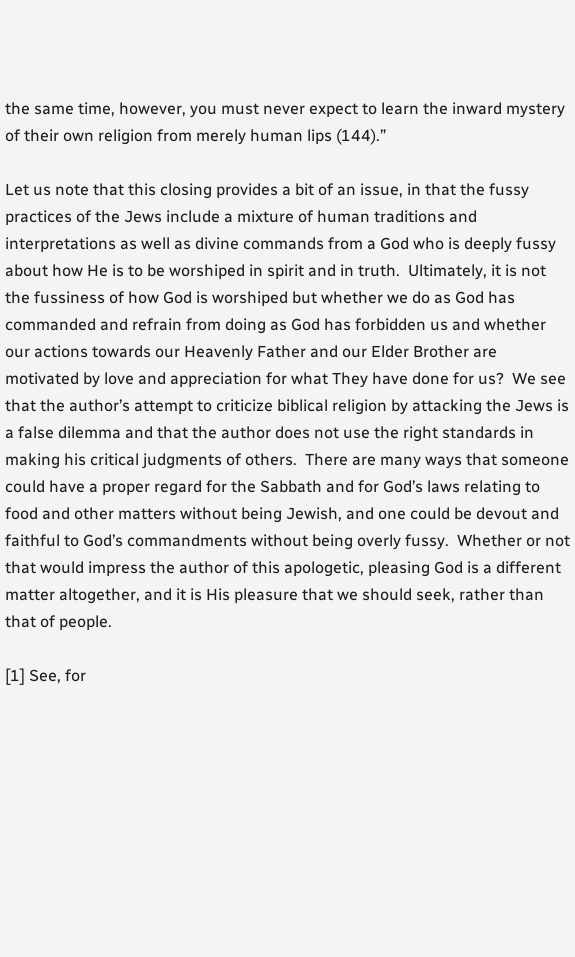the same time, however, you must never expect to learn the inward mystery of their own religion from merely human lips (144).”

Let us note that this closing provides a bit of an issue, in that the fussy practices of the Jews include a mixture of human traditions and interpretations as well as divine commands from a God who is deeply fussy about how He is to be worshiped in spirit and in truth.  Ultimately, it is not the fussiness of how God is worshiped but whether we do as God has commanded and refrain from doing as God has forbidden us and whether our actions towards our Heavenly Father and our Elder Brother are motivated by love and appreciation for what They have done for us?  We see that the author’s attempt to criticize biblical religion by attacking the Jews is a false dilemma and that the author does not use the right standards in making his critical judgments of others.  There are many ways that someone could have a proper regard for the Sabbath and for God’s laws relating to food and other matters without being Jewish, and one could be devout and faithful to God’s commandments without being overly fussy.  Whether or not that would impress the author of this apologetic, pleasing God is a different matter altogether, and it is His pleasure that we should seek, rather than that of people.

[1] See, for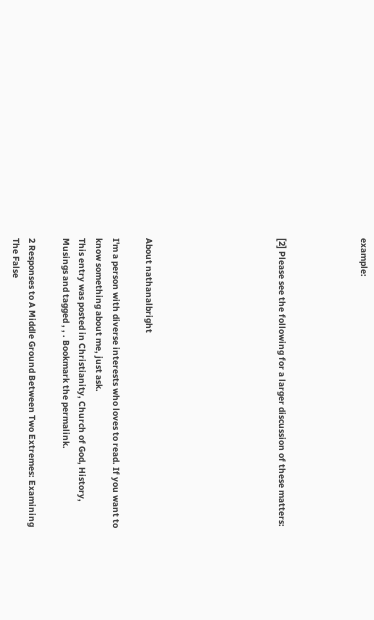example:




[2] Please see the following for a larger discussion of these matters:







About nathanalbright

I'm a person with diverse interests who loves to read. If you want to know something about me, just ask.
This entry was posted in Christianity, Church of God, History, Musings and tagged , , . Bookmark the permalink.

2 Responses to A Middle Ground Between Two Extremes: Examining The False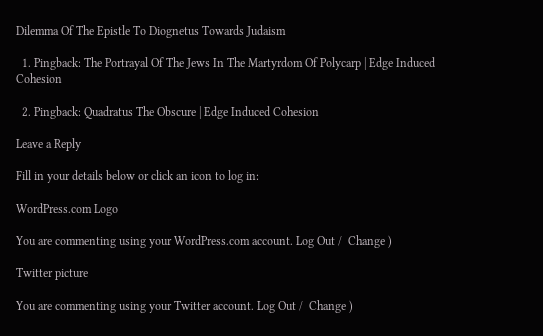Dilemma Of The Epistle To Diognetus Towards Judaism

  1. Pingback: The Portrayal Of The Jews In The Martyrdom Of Polycarp | Edge Induced Cohesion

  2. Pingback: Quadratus The Obscure | Edge Induced Cohesion

Leave a Reply

Fill in your details below or click an icon to log in:

WordPress.com Logo

You are commenting using your WordPress.com account. Log Out /  Change )

Twitter picture

You are commenting using your Twitter account. Log Out /  Change )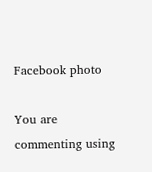Facebook photo

You are commenting using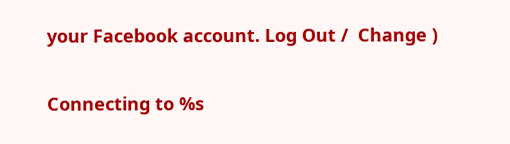your Facebook account. Log Out /  Change )

Connecting to %s